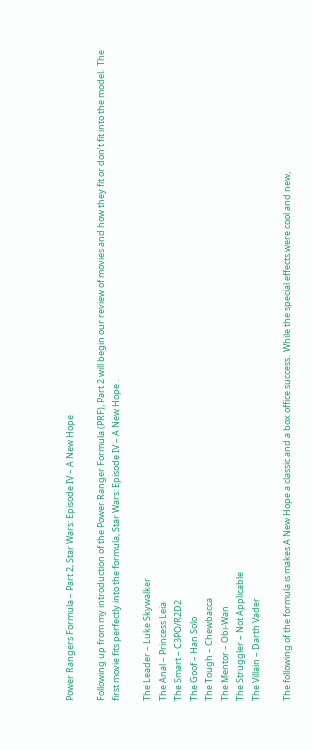Power Rangers Formula – Part 2, Star Wars: Episode IV – A New Hope

Following up from my introduction of the Power Ranger Formula (PRF), Part 2 will begin our review of movies and how they fit or don’t fit into the model.  The first movie fits perfectly into the formula, Star Wars: Episode IV – A New Hope .

The Leader – Luke Skywalker
The Anal – Princess Leia
The Smart – C3PO/R2D2
The Goof – Han Solo
The Tough – Chewbacca
The Mentor – Obi-Wan
The Struggler – Not Applicable
The Villain – Darth Vader

The following of the formula is makes A New Hope a classic and a box office success.  While the special effects were cool and new,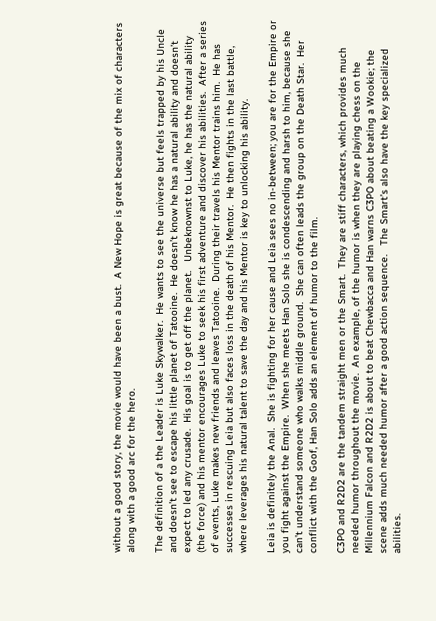without a good story, the movie would have been a bust.  A New Hope is great because of the mix of characters along with a good arc for the hero.

The definition of a the Leader is Luke Skywalker.  He wants to see the universe but feels trapped by his Uncle and doesn’t see to escape his little planet of Tatooine.  He doesn’t know he has a natural ability and doesn’t expect to led any crusade.  His goal is to get off the planet.   Unbeknownst to Luke, he has the natural ability (the force) and his mentor encourages Luke to seek his first adventure and discover his abilities.  After a series of events, Luke makes new friends and leaves Tatooine.  During their travels his Mentor trains him.  He has successes in rescuing Leia but also faces loss in the death of his Mentor.  He then fights in the last battle, where leverages his natural talent to save the day and his Mentor is key to unlocking his ability.

Leia is definitely the Anal.  She is fighting for her cause and Leia sees no in-between; you are for the Empire or you fight against the Empire.  When she meets Han Solo she is condescending and harsh to him, because she can’t understand someone who walks middle ground.  She can often leads the group on the Death Star.  Her conflict with the Goof, Han Solo adds an element of humor to the film.

C3PO and R2D2 are the tandem straight men or the Smart.  They are stiff characters, which provides much needed humor throughout the movie.  An example, of the humor is when they are playing chess on the Millennium Falcon and R2D2 is about to beat Chewbacca and Han warns C3PO about beating a Wookie; the scene adds much needed humor after a good action sequence.   The Smart’s also have the key specialized abilities.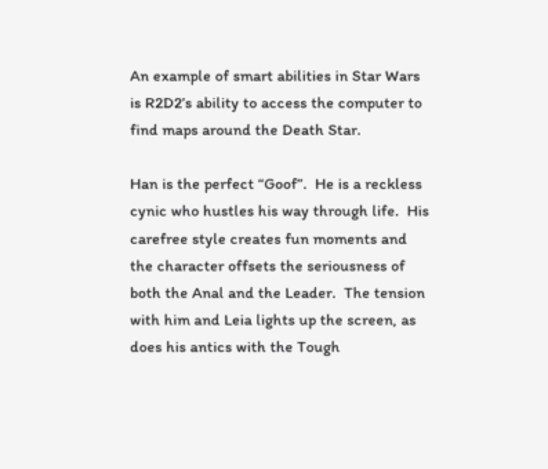An example of smart abilities in Star Wars is R2D2’s ability to access the computer to find maps around the Death Star.

Han is the perfect “Goof”.  He is a reckless cynic who hustles his way through life.  His carefree style creates fun moments and the character offsets the seriousness of both the Anal and the Leader.  The tension with him and Leia lights up the screen, as does his antics with the Tough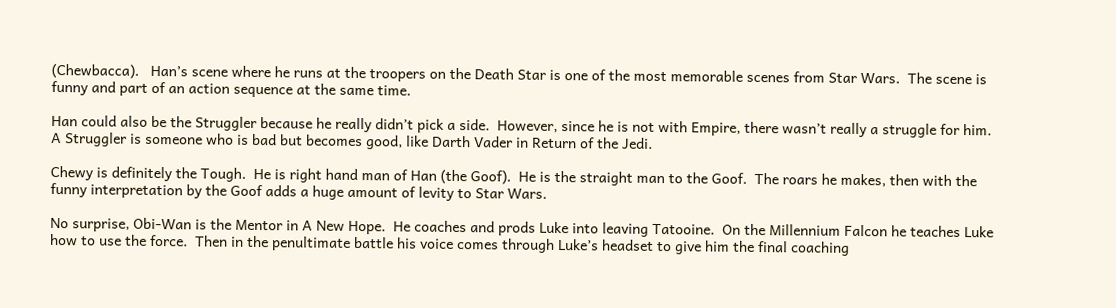(Chewbacca).   Han’s scene where he runs at the troopers on the Death Star is one of the most memorable scenes from Star Wars.  The scene is funny and part of an action sequence at the same time.

Han could also be the Struggler because he really didn’t pick a side.  However, since he is not with Empire, there wasn’t really a struggle for him.  A Struggler is someone who is bad but becomes good, like Darth Vader in Return of the Jedi.

Chewy is definitely the Tough.  He is right hand man of Han (the Goof).  He is the straight man to the Goof.  The roars he makes, then with the funny interpretation by the Goof adds a huge amount of levity to Star Wars.

No surprise, Obi-Wan is the Mentor in A New Hope.  He coaches and prods Luke into leaving Tatooine.  On the Millennium Falcon he teaches Luke how to use the force.  Then in the penultimate battle his voice comes through Luke’s headset to give him the final coaching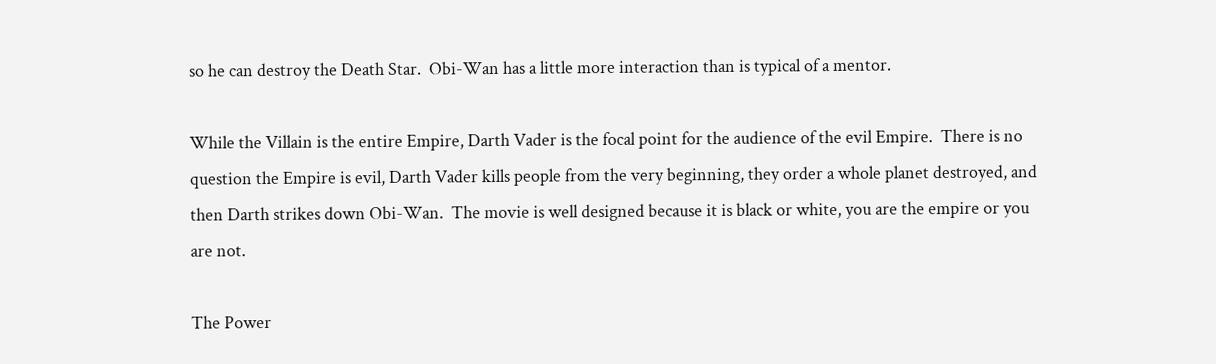so he can destroy the Death Star.  Obi-Wan has a little more interaction than is typical of a mentor.

While the Villain is the entire Empire, Darth Vader is the focal point for the audience of the evil Empire.  There is no question the Empire is evil, Darth Vader kills people from the very beginning, they order a whole planet destroyed, and then Darth strikes down Obi-Wan.  The movie is well designed because it is black or white, you are the empire or you are not.

The Power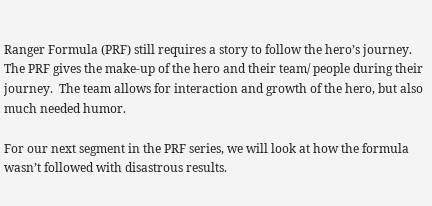Ranger Formula (PRF) still requires a story to follow the hero’s journey.  The PRF gives the make-up of the hero and their team/ people during their journey.  The team allows for interaction and growth of the hero, but also much needed humor.

For our next segment in the PRF series, we will look at how the formula wasn’t followed with disastrous results.